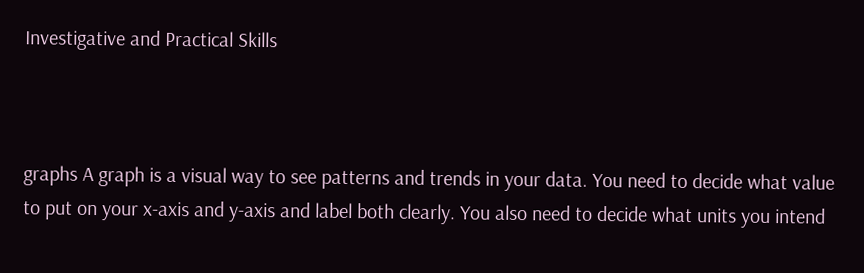Investigative and Practical Skills



graphs A graph is a visual way to see patterns and trends in your data. You need to decide what value to put on your x-axis and y-axis and label both clearly. You also need to decide what units you intend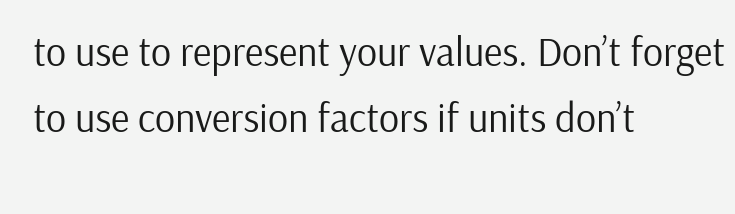to use to represent your values. Don’t forget to use conversion factors if units don’t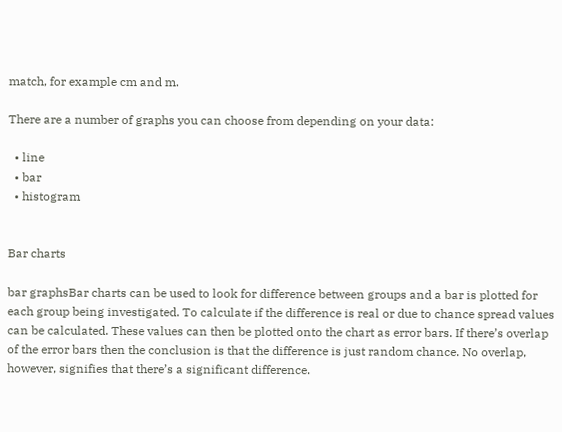match, for example cm and m.

There are a number of graphs you can choose from depending on your data:

  • line
  • bar
  • histogram


Bar charts

bar graphsBar charts can be used to look for difference between groups and a bar is plotted for each group being investigated. To calculate if the difference is real or due to chance spread values can be calculated. These values can then be plotted onto the chart as error bars. If there’s overlap of the error bars then the conclusion is that the difference is just random chance. No overlap, however, signifies that there’s a significant difference.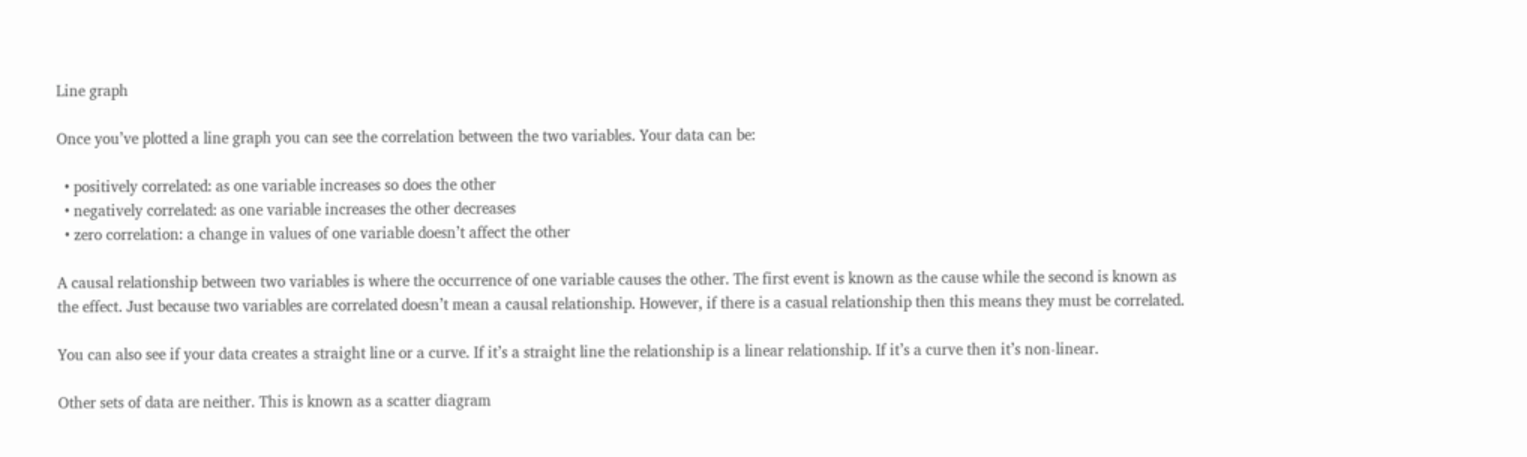Line graph

Once you’ve plotted a line graph you can see the correlation between the two variables. Your data can be:

  • positively correlated: as one variable increases so does the other
  • negatively correlated: as one variable increases the other decreases
  • zero correlation: a change in values of one variable doesn’t affect the other

A causal relationship between two variables is where the occurrence of one variable causes the other. The first event is known as the cause while the second is known as the effect. Just because two variables are correlated doesn’t mean a causal relationship. However, if there is a casual relationship then this means they must be correlated.

You can also see if your data creates a straight line or a curve. If it’s a straight line the relationship is a linear relationship. If it’s a curve then it’s non-linear.

Other sets of data are neither. This is known as a scatter diagram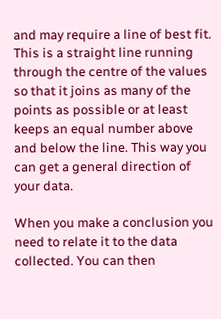and may require a line of best fit. This is a straight line running through the centre of the values so that it joins as many of the points as possible or at least keeps an equal number above and below the line. This way you can get a general direction of your data.

When you make a conclusion you need to relate it to the data collected. You can then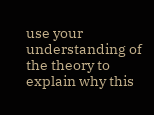use your understanding of the theory to explain why this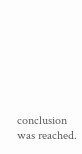conclusion was reached.